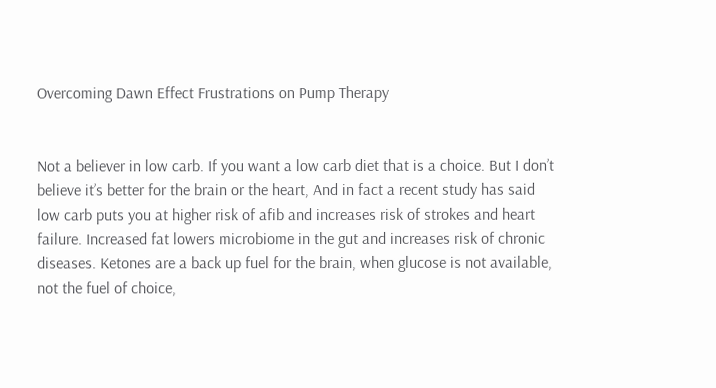Overcoming Dawn Effect Frustrations on Pump Therapy


Not a believer in low carb. If you want a low carb diet that is a choice. But I don’t believe it’s better for the brain or the heart, And in fact a recent study has said low carb puts you at higher risk of afib and increases risk of strokes and heart failure. Increased fat lowers microbiome in the gut and increases risk of chronic diseases. Ketones are a back up fuel for the brain, when glucose is not available, not the fuel of choice,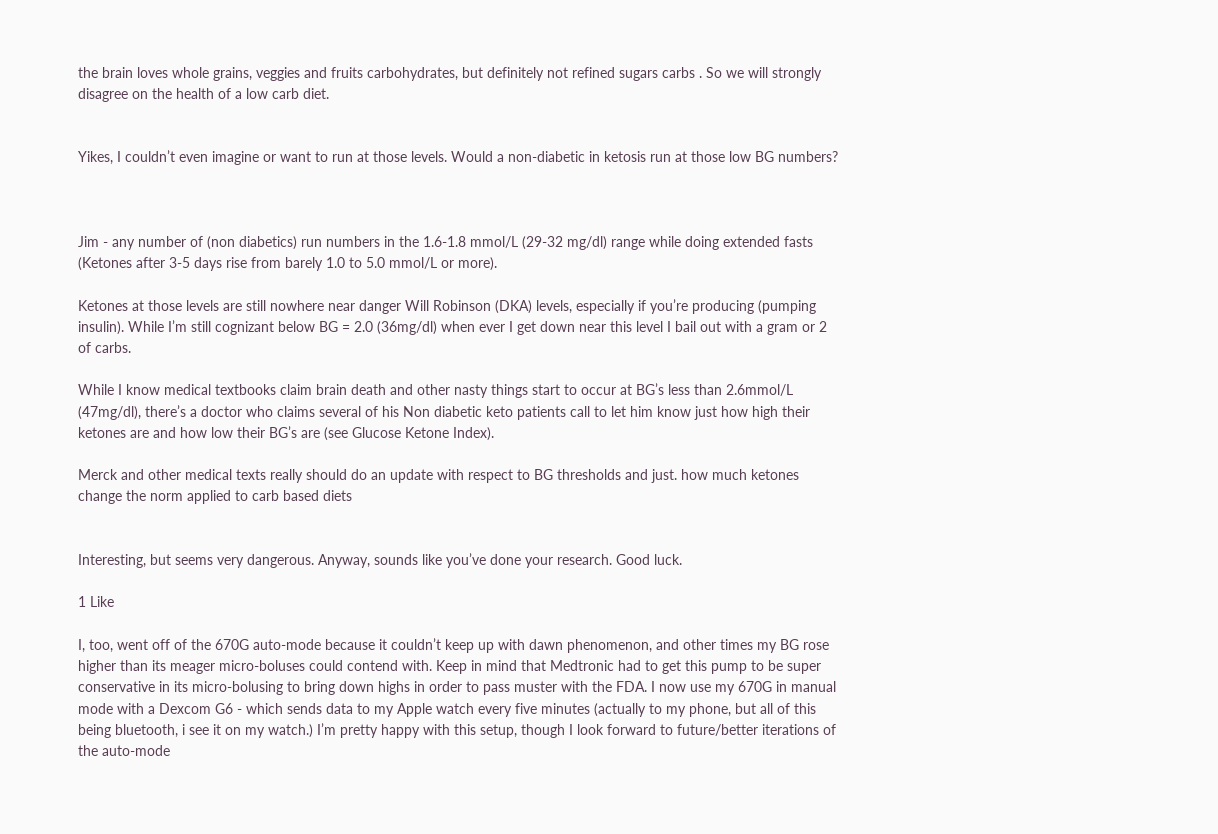the brain loves whole grains, veggies and fruits carbohydrates, but definitely not refined sugars carbs . So we will strongly disagree on the health of a low carb diet.


Yikes, I couldn’t even imagine or want to run at those levels. Would a non-diabetic in ketosis run at those low BG numbers?



Jim - any number of (non diabetics) run numbers in the 1.6-1.8 mmol/L (29-32 mg/dl) range while doing extended fasts (Ketones after 3-5 days rise from barely 1.0 to 5.0 mmol/L or more).

Ketones at those levels are still nowhere near danger Will Robinson (DKA) levels, especially if you’re producing (pumping insulin). While I’m still cognizant below BG = 2.0 (36mg/dl) when ever I get down near this level I bail out with a gram or 2 of carbs.

While I know medical textbooks claim brain death and other nasty things start to occur at BG’s less than 2.6mmol/L (47mg/dl), there’s a doctor who claims several of his Non diabetic keto patients call to let him know just how high their ketones are and how low their BG’s are (see Glucose Ketone Index).

Merck and other medical texts really should do an update with respect to BG thresholds and just. how much ketones change the norm applied to carb based diets


Interesting, but seems very dangerous. Anyway, sounds like you’ve done your research. Good luck.

1 Like

I, too, went off of the 670G auto-mode because it couldn’t keep up with dawn phenomenon, and other times my BG rose higher than its meager micro-boluses could contend with. Keep in mind that Medtronic had to get this pump to be super conservative in its micro-bolusing to bring down highs in order to pass muster with the FDA. I now use my 670G in manual mode with a Dexcom G6 - which sends data to my Apple watch every five minutes (actually to my phone, but all of this being bluetooth, i see it on my watch.) I’m pretty happy with this setup, though I look forward to future/better iterations of the auto-mode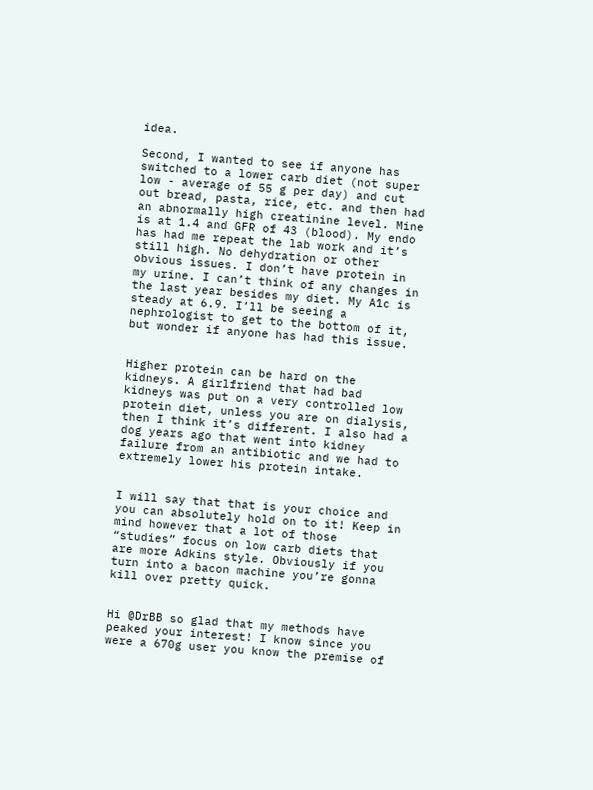idea.

Second, I wanted to see if anyone has switched to a lower carb diet (not super low - average of 55 g per day) and cut out bread, pasta, rice, etc. and then had an abnormally high creatinine level. Mine is at 1.4 and GFR of 43 (blood). My endo has had me repeat the lab work and it’s still high. No dehydration or other obvious issues. I don’t have protein in my urine. I can’t think of any changes in the last year besides my diet. My A1c is steady at 6.9. I’ll be seeing a nephrologist to get to the bottom of it, but wonder if anyone has had this issue.


Higher protein can be hard on the kidneys. A girlfriend that had bad kidneys was put on a very controlled low protein diet, unless you are on dialysis, then I think it’s different. I also had a dog years ago that went into kidney failure from an antibiotic and we had to extremely lower his protein intake.


I will say that that is your choice and you can absolutely hold on to it! Keep in mind however that a lot of those “studies” focus on low carb diets that are more Adkins style. Obviously if you turn into a bacon machine you’re gonna kill over pretty quick.


Hi @DrBB so glad that my methods have peaked your interest! I know since you were a 670g user you know the premise of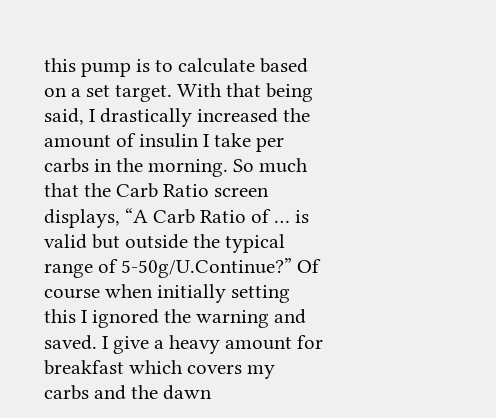this pump is to calculate based on a set target. With that being said, I drastically increased the amount of insulin I take per carbs in the morning. So much that the Carb Ratio screen displays, “A Carb Ratio of … is valid but outside the typical range of 5-50g/U.Continue?” Of course when initially setting this I ignored the warning and saved. I give a heavy amount for breakfast which covers my carbs and the dawn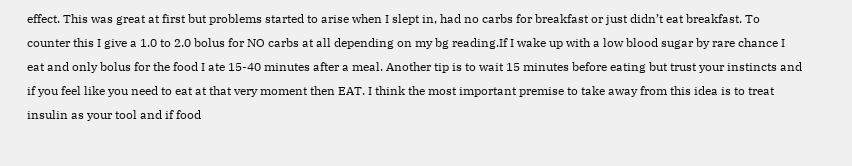effect. This was great at first but problems started to arise when I slept in, had no carbs for breakfast or just didn’t eat breakfast. To counter this I give a 1.0 to 2.0 bolus for NO carbs at all depending on my bg reading.If I wake up with a low blood sugar by rare chance I eat and only bolus for the food I ate 15-40 minutes after a meal. Another tip is to wait 15 minutes before eating but trust your instincts and if you feel like you need to eat at that very moment then EAT. I think the most important premise to take away from this idea is to treat insulin as your tool and if food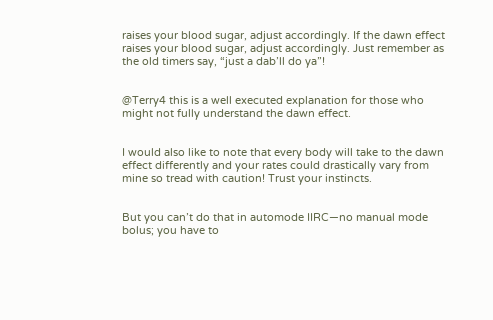raises your blood sugar, adjust accordingly. If the dawn effect raises your blood sugar, adjust accordingly. Just remember as the old timers say, “just a dab’ll do ya”!


@Terry4 this is a well executed explanation for those who might not fully understand the dawn effect.


I would also like to note that every body will take to the dawn effect differently and your rates could drastically vary from mine so tread with caution! Trust your instincts.


But you can’t do that in automode IIRC—no manual mode bolus; you have to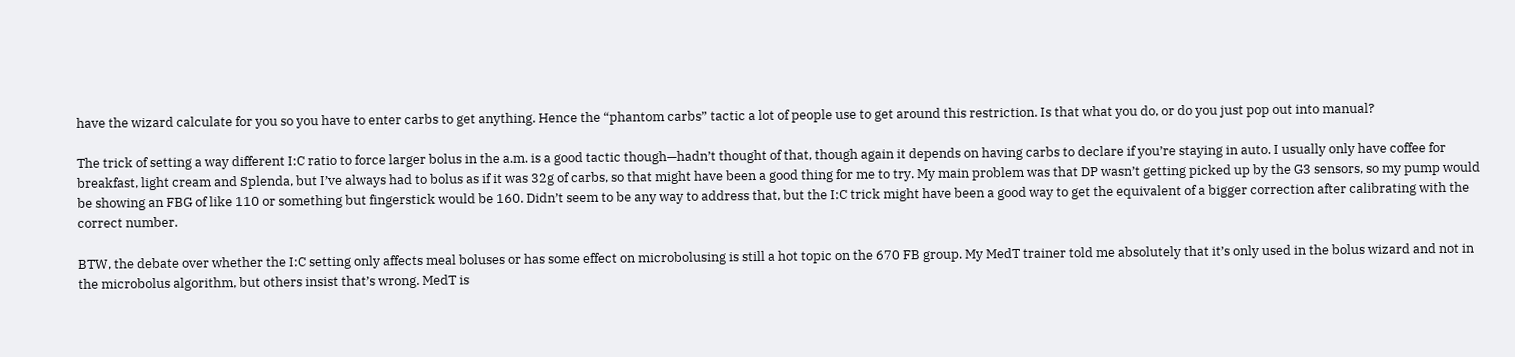have the wizard calculate for you so you have to enter carbs to get anything. Hence the “phantom carbs” tactic a lot of people use to get around this restriction. Is that what you do, or do you just pop out into manual?

The trick of setting a way different I:C ratio to force larger bolus in the a.m. is a good tactic though—hadn’t thought of that, though again it depends on having carbs to declare if you’re staying in auto. I usually only have coffee for breakfast, light cream and Splenda, but I’ve always had to bolus as if it was 32g of carbs, so that might have been a good thing for me to try. My main problem was that DP wasn’t getting picked up by the G3 sensors, so my pump would be showing an FBG of like 110 or something but fingerstick would be 160. Didn’t seem to be any way to address that, but the I:C trick might have been a good way to get the equivalent of a bigger correction after calibrating with the correct number.

BTW, the debate over whether the I:C setting only affects meal boluses or has some effect on microbolusing is still a hot topic on the 670 FB group. My MedT trainer told me absolutely that it’s only used in the bolus wizard and not in the microbolus algorithm, but others insist that’s wrong. MedT is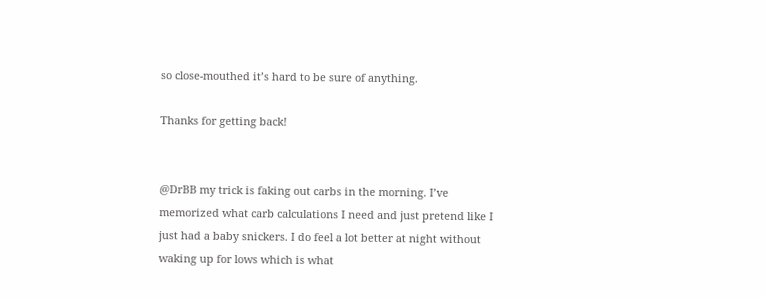so close-mouthed it’s hard to be sure of anything.

Thanks for getting back!


@DrBB my trick is faking out carbs in the morning. I’ve memorized what carb calculations I need and just pretend like I just had a baby snickers. I do feel a lot better at night without waking up for lows which is what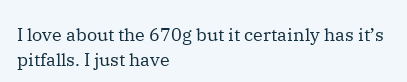I love about the 670g but it certainly has it’s pitfalls. I just have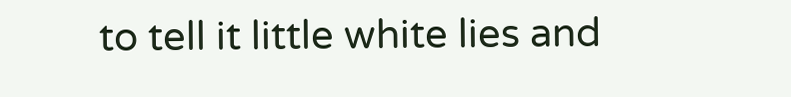to tell it little white lies and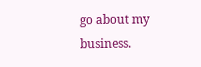go about my business.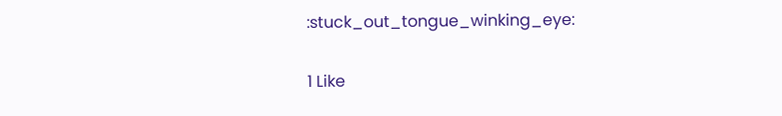:stuck_out_tongue_winking_eye:

1 Like